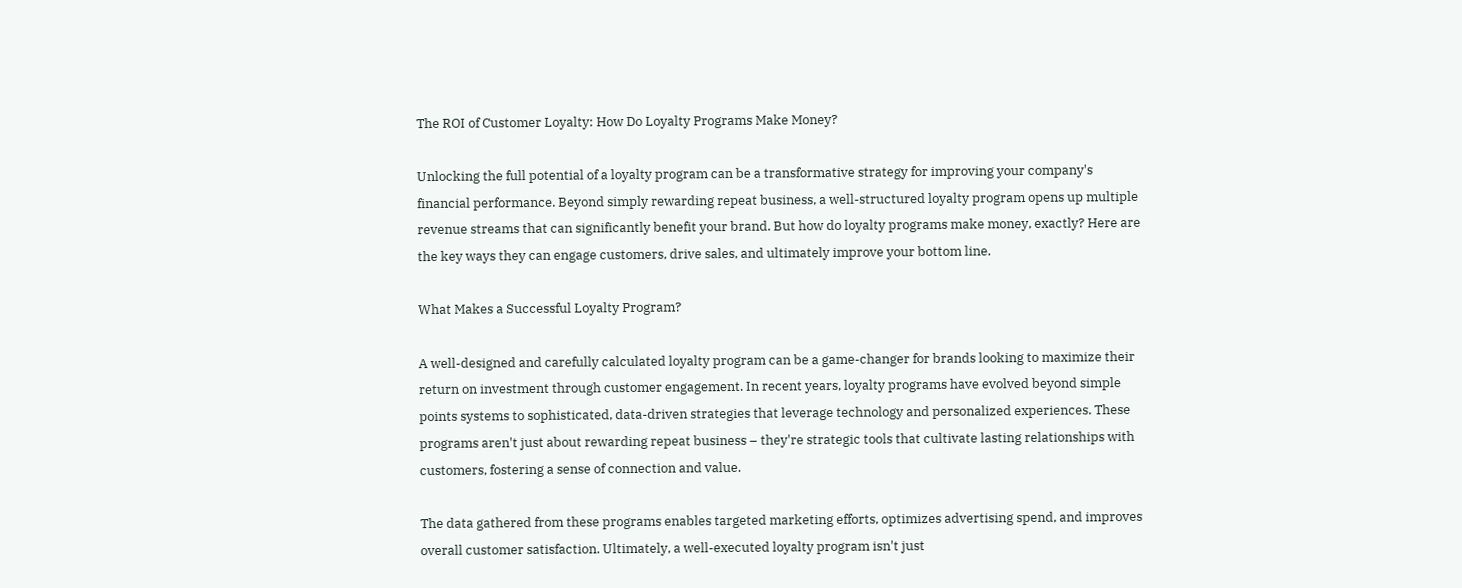The ROI of Customer Loyalty: How Do Loyalty Programs Make Money?

Unlocking the full potential of a loyalty program can be a transformative strategy for improving your company's financial performance. Beyond simply rewarding repeat business, a well-structured loyalty program opens up multiple revenue streams that can significantly benefit your brand. But how do loyalty programs make money, exactly? Here are the key ways they can engage customers, drive sales, and ultimately improve your bottom line.

What Makes a Successful Loyalty Program?

A well-designed and carefully calculated loyalty program can be a game-changer for brands looking to maximize their return on investment through customer engagement. In recent years, loyalty programs have evolved beyond simple points systems to sophisticated, data-driven strategies that leverage technology and personalized experiences. These programs aren't just about rewarding repeat business – they're strategic tools that cultivate lasting relationships with customers, fostering a sense of connection and value.

The data gathered from these programs enables targeted marketing efforts, optimizes advertising spend, and improves overall customer satisfaction. Ultimately, a well-executed loyalty program isn't just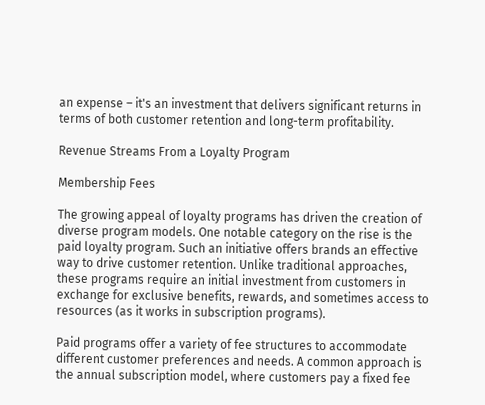an expense – it's an investment that delivers significant returns in terms of both customer retention and long-term profitability.

Revenue Streams From a Loyalty Program

Membership Fees

The growing appeal of loyalty programs has driven the creation of diverse program models. One notable category on the rise is the paid loyalty program. Such an initiative offers brands an effective way to drive customer retention. Unlike traditional approaches, these programs require an initial investment from customers in exchange for exclusive benefits, rewards, and sometimes access to resources (as it works in subscription programs).

Paid programs offer a variety of fee structures to accommodate different customer preferences and needs. A common approach is the annual subscription model, where customers pay a fixed fee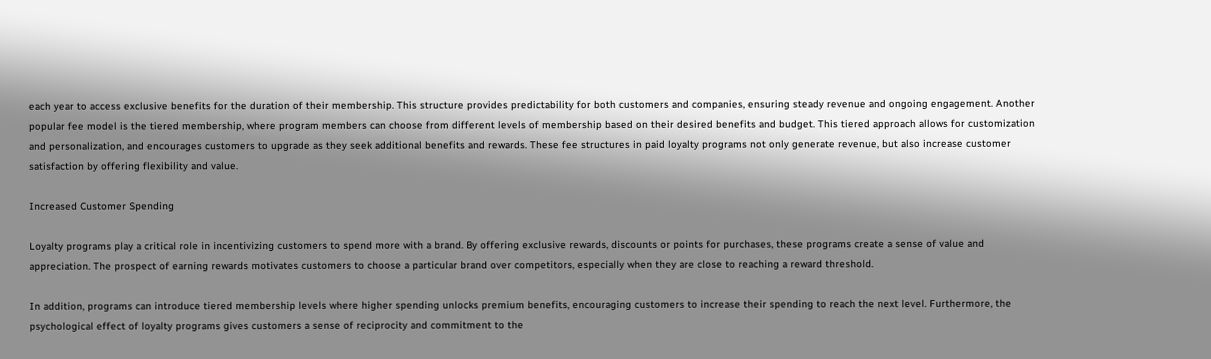each year to access exclusive benefits for the duration of their membership. This structure provides predictability for both customers and companies, ensuring steady revenue and ongoing engagement. Another popular fee model is the tiered membership, where program members can choose from different levels of membership based on their desired benefits and budget. This tiered approach allows for customization and personalization, and encourages customers to upgrade as they seek additional benefits and rewards. These fee structures in paid loyalty programs not only generate revenue, but also increase customer satisfaction by offering flexibility and value.

Increased Customer Spending

Loyalty programs play a critical role in incentivizing customers to spend more with a brand. By offering exclusive rewards, discounts or points for purchases, these programs create a sense of value and appreciation. The prospect of earning rewards motivates customers to choose a particular brand over competitors, especially when they are close to reaching a reward threshold.

In addition, programs can introduce tiered membership levels where higher spending unlocks premium benefits, encouraging customers to increase their spending to reach the next level. Furthermore, the psychological effect of loyalty programs gives customers a sense of reciprocity and commitment to the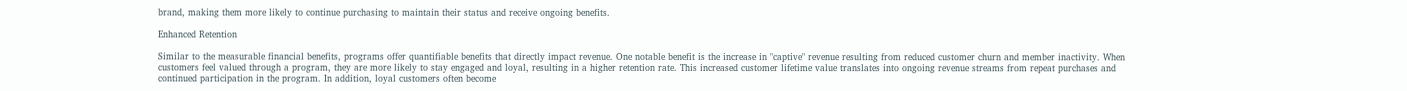brand, making them more likely to continue purchasing to maintain their status and receive ongoing benefits.

Enhanced Retention

Similar to the measurable financial benefits, programs offer quantifiable benefits that directly impact revenue. One notable benefit is the increase in "captive" revenue resulting from reduced customer churn and member inactivity. When customers feel valued through a program, they are more likely to stay engaged and loyal, resulting in a higher retention rate. This increased customer lifetime value translates into ongoing revenue streams from repeat purchases and continued participation in the program. In addition, loyal customers often become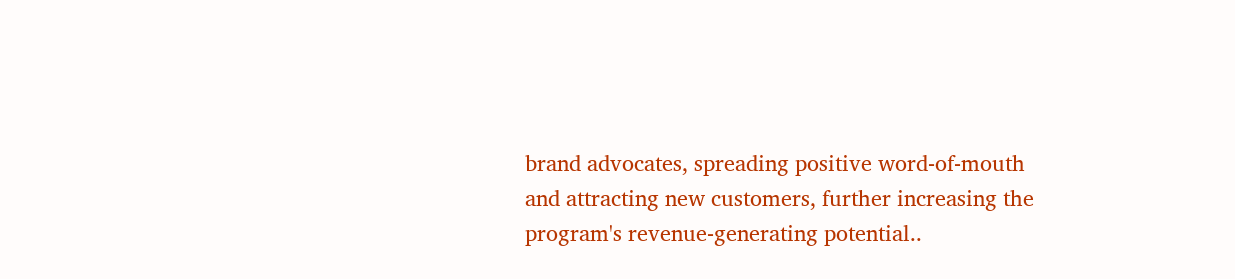brand advocates, spreading positive word-of-mouth and attracting new customers, further increasing the program's revenue-generating potential..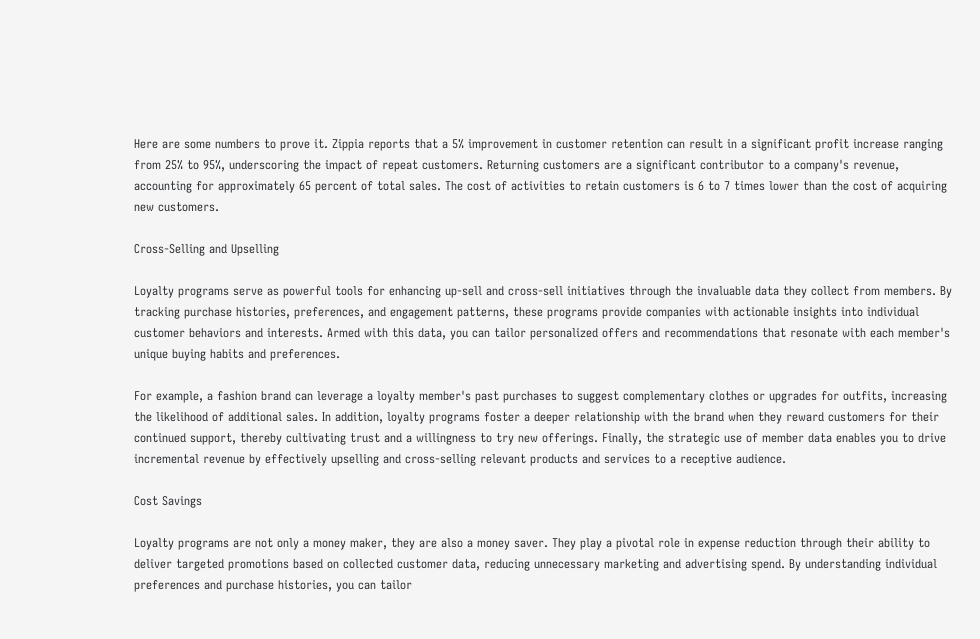Here are some numbers to prove it. Zippia reports that a 5% improvement in customer retention can result in a significant profit increase ranging from 25% to 95%, underscoring the impact of repeat customers. Returning customers are a significant contributor to a company's revenue, accounting for approximately 65 percent of total sales. The cost of activities to retain customers is 6 to 7 times lower than the cost of acquiring new customers.

Cross-Selling and Upselling

Loyalty programs serve as powerful tools for enhancing up-sell and cross-sell initiatives through the invaluable data they collect from members. By tracking purchase histories, preferences, and engagement patterns, these programs provide companies with actionable insights into individual customer behaviors and interests. Armed with this data, you can tailor personalized offers and recommendations that resonate with each member's unique buying habits and preferences.

For example, a fashion brand can leverage a loyalty member's past purchases to suggest complementary clothes or upgrades for outfits, increasing the likelihood of additional sales. In addition, loyalty programs foster a deeper relationship with the brand when they reward customers for their continued support, thereby cultivating trust and a willingness to try new offerings. Finally, the strategic use of member data enables you to drive incremental revenue by effectively upselling and cross-selling relevant products and services to a receptive audience.

Cost Savings

Loyalty programs are not only a money maker, they are also a money saver. They play a pivotal role in expense reduction through their ability to deliver targeted promotions based on collected customer data, reducing unnecessary marketing and advertising spend. By understanding individual preferences and purchase histories, you can tailor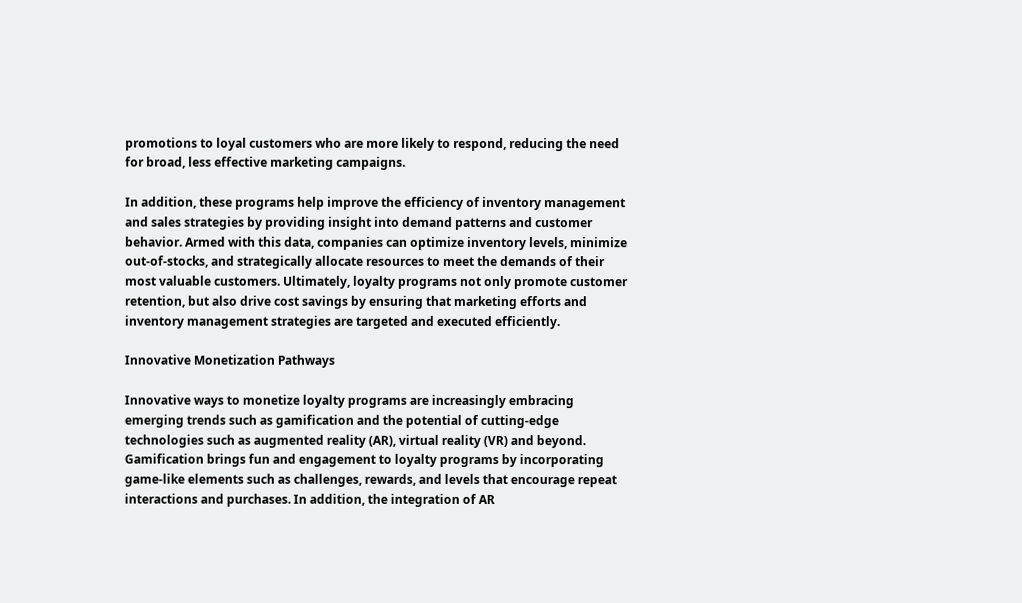promotions to loyal customers who are more likely to respond, reducing the need for broad, less effective marketing campaigns.

In addition, these programs help improve the efficiency of inventory management and sales strategies by providing insight into demand patterns and customer behavior. Armed with this data, companies can optimize inventory levels, minimize out-of-stocks, and strategically allocate resources to meet the demands of their most valuable customers. Ultimately, loyalty programs not only promote customer retention, but also drive cost savings by ensuring that marketing efforts and inventory management strategies are targeted and executed efficiently.

Innovative Monetization Pathways

Innovative ways to monetize loyalty programs are increasingly embracing emerging trends such as gamification and the potential of cutting-edge technologies such as augmented reality (AR), virtual reality (VR) and beyond. Gamification brings fun and engagement to loyalty programs by incorporating game-like elements such as challenges, rewards, and levels that encourage repeat interactions and purchases. In addition, the integration of AR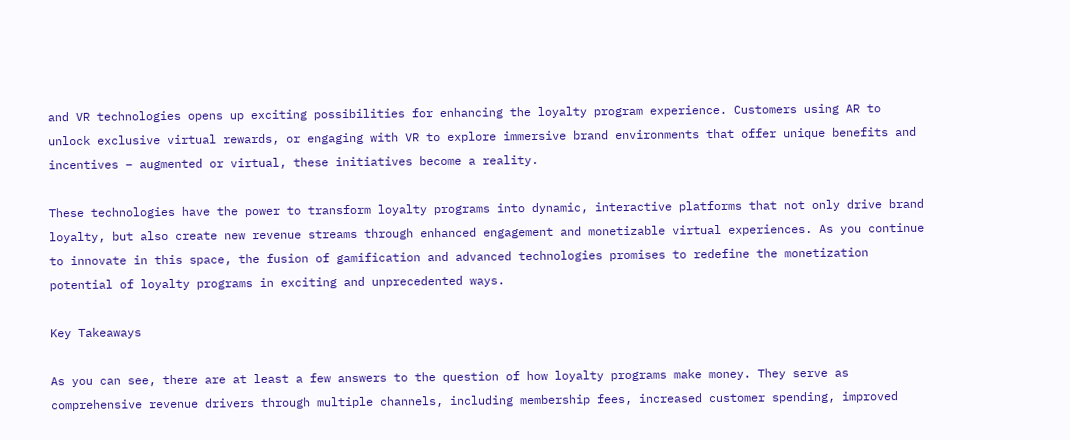and VR technologies opens up exciting possibilities for enhancing the loyalty program experience. Customers using AR to unlock exclusive virtual rewards, or engaging with VR to explore immersive brand environments that offer unique benefits and incentives – augmented or virtual, these initiatives become a reality.

These technologies have the power to transform loyalty programs into dynamic, interactive platforms that not only drive brand loyalty, but also create new revenue streams through enhanced engagement and monetizable virtual experiences. As you continue to innovate in this space, the fusion of gamification and advanced technologies promises to redefine the monetization potential of loyalty programs in exciting and unprecedented ways.

Key Takeaways

As you can see, there are at least a few answers to the question of how loyalty programs make money. They serve as comprehensive revenue drivers through multiple channels, including membership fees, increased customer spending, improved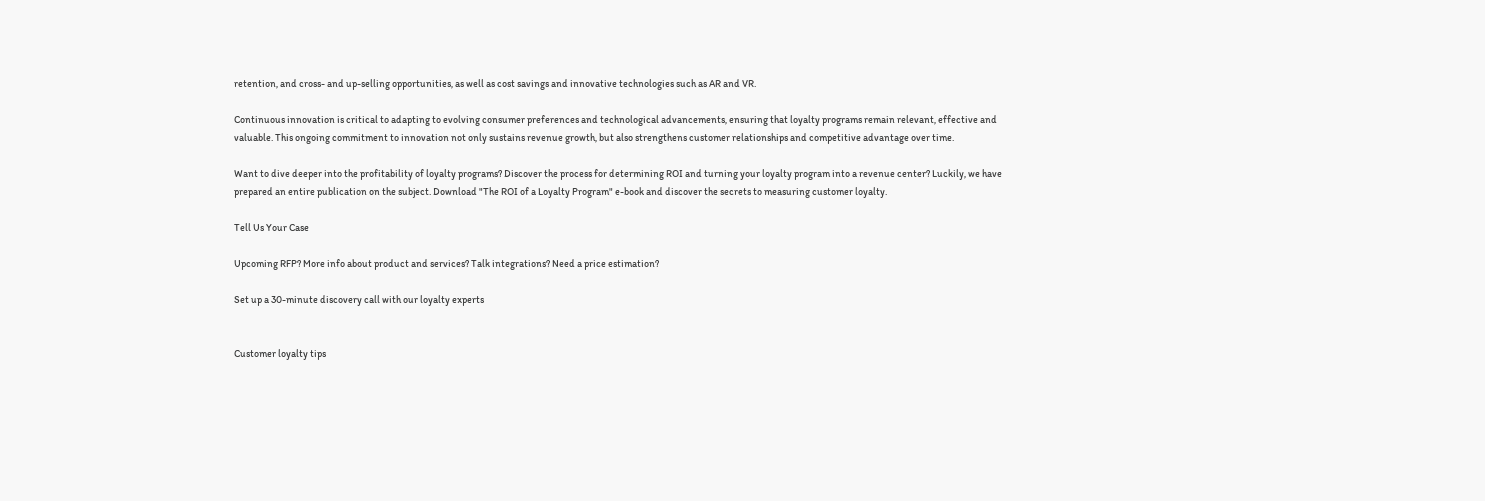retention, and cross- and up-selling opportunities, as well as cost savings and innovative technologies such as AR and VR.

Continuous innovation is critical to adapting to evolving consumer preferences and technological advancements, ensuring that loyalty programs remain relevant, effective and valuable. This ongoing commitment to innovation not only sustains revenue growth, but also strengthens customer relationships and competitive advantage over time.

Want to dive deeper into the profitability of loyalty programs? Discover the process for determining ROI and turning your loyalty program into a revenue center? Luckily, we have prepared an entire publication on the subject. Download "The ROI of a Loyalty Program" e-book and discover the secrets to measuring customer loyalty.

Tell Us Your Case

Upcoming RFP? More info about product and services? Talk integrations? Need a price estimation?

Set up a 30-minute discovery call with our loyalty experts


Customer loyalty tips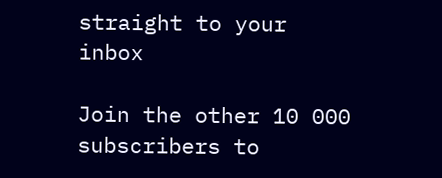straight to your inbox

Join the other 10 000 subscribers to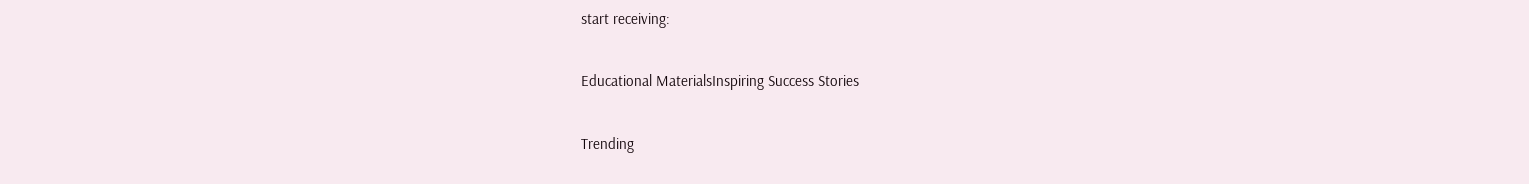start receiving:

Educational MaterialsInspiring Success Stories

Trending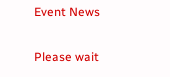Event News

Please wait